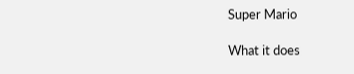Super Mario

What it does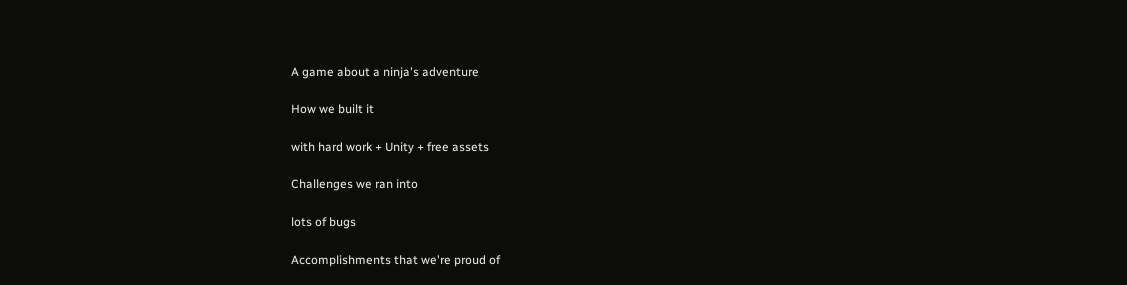A game about a ninja's adventure

How we built it

with hard work + Unity + free assets

Challenges we ran into

lots of bugs

Accomplishments that we're proud of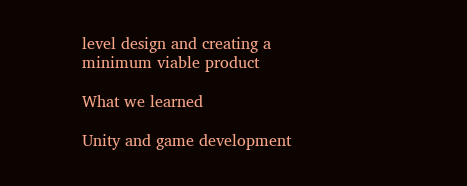level design and creating a minimum viable product

What we learned

Unity and game development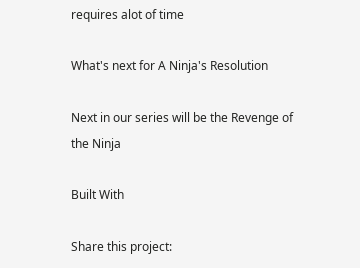requires alot of time

What's next for A Ninja's Resolution

Next in our series will be the Revenge of the Ninja

Built With

Share this project: